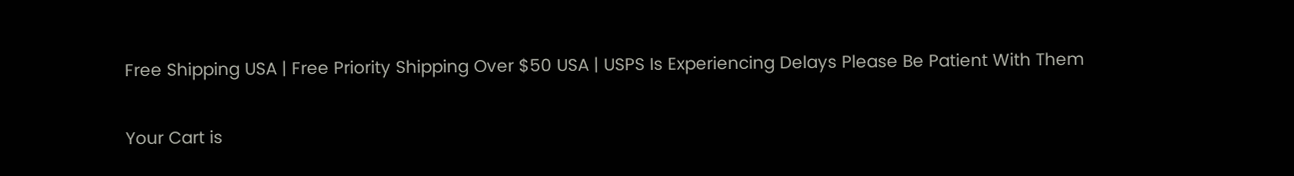Free Shipping USA | Free Priority Shipping Over $50 USA | USPS Is Experiencing Delays Please Be Patient With Them


Your Cart is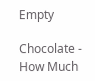Empty

Chocolate - How Much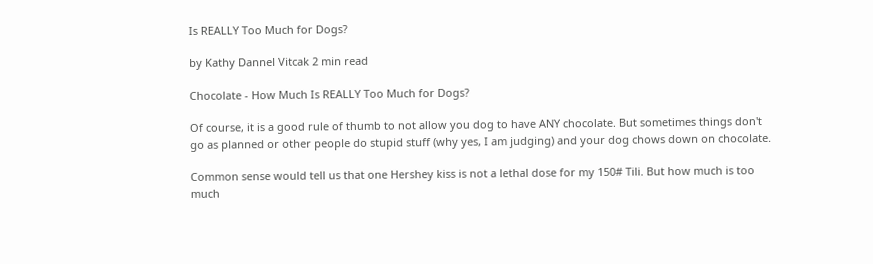Is REALLY Too Much for Dogs?

by Kathy Dannel Vitcak 2 min read

Chocolate - How Much Is REALLY Too Much for Dogs?

Of course, it is a good rule of thumb to not allow you dog to have ANY chocolate. But sometimes things don't go as planned or other people do stupid stuff (why yes, I am judging) and your dog chows down on chocolate.

Common sense would tell us that one Hershey kiss is not a lethal dose for my 150# Tili. But how much is too much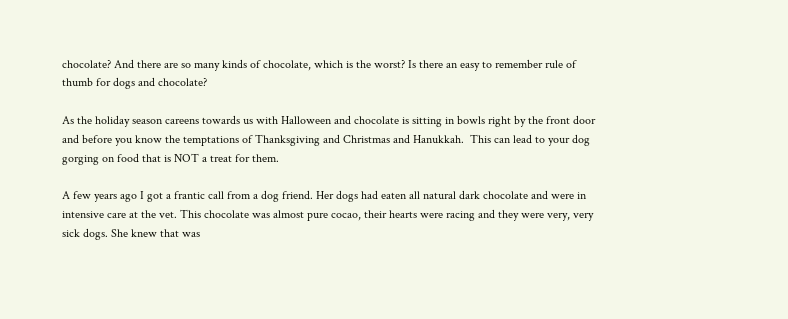chocolate? And there are so many kinds of chocolate, which is the worst? Is there an easy to remember rule of thumb for dogs and chocolate?

As the holiday season careens towards us with Halloween and chocolate is sitting in bowls right by the front door and before you know the temptations of Thanksgiving and Christmas and Hanukkah.  This can lead to your dog gorging on food that is NOT a treat for them.

A few years ago I got a frantic call from a dog friend. Her dogs had eaten all natural dark chocolate and were in intensive care at the vet. This chocolate was almost pure cocao, their hearts were racing and they were very, very sick dogs. She knew that was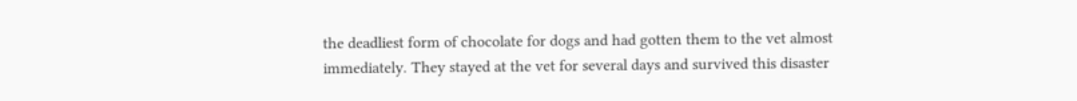the deadliest form of chocolate for dogs and had gotten them to the vet almost immediately. They stayed at the vet for several days and survived this disaster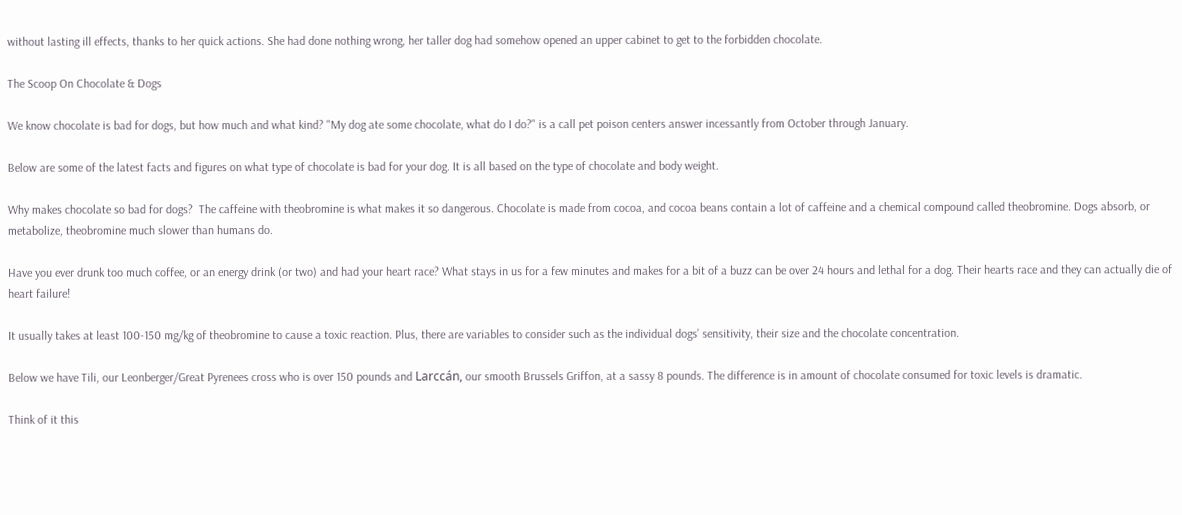without lasting ill effects, thanks to her quick actions. She had done nothing wrong, her taller dog had somehow opened an upper cabinet to get to the forbidden chocolate.

The Scoop On Chocolate & Dogs

We know chocolate is bad for dogs, but how much and what kind? "My dog ate some chocolate, what do I do?" is a call pet poison centers answer incessantly from October through January.

Below are some of the latest facts and figures on what type of chocolate is bad for your dog. It is all based on the type of chocolate and body weight.

Why makes chocolate so bad for dogs?  The caffeine with theobromine is what makes it so dangerous. Chocolate is made from cocoa, and cocoa beans contain a lot of caffeine and a chemical compound called theobromine. Dogs absorb, or metabolize, theobromine much slower than humans do.

Have you ever drunk too much coffee, or an energy drink (or two) and had your heart race? What stays in us for a few minutes and makes for a bit of a buzz can be over 24 hours and lethal for a dog. Their hearts race and they can actually die of heart failure!

It usually takes at least 100-150 mg/kg of theobromine to cause a toxic reaction. Plus, there are variables to consider such as the individual dogs’ sensitivity, their size and the chocolate concentration.

Below we have Tili, our Leonberger/Great Pyrenees cross who is over 150 pounds and Larccán, our smooth Brussels Griffon, at a sassy 8 pounds. The difference is in amount of chocolate consumed for toxic levels is dramatic.

Think of it this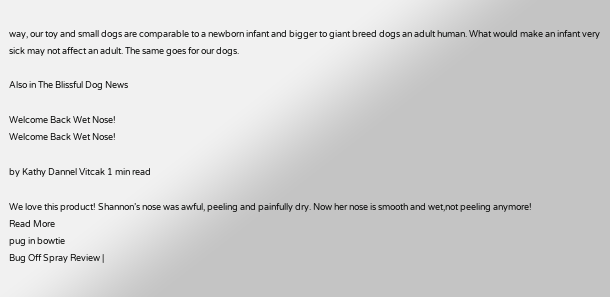way, our toy and small dogs are comparable to a newborn infant and bigger to giant breed dogs an adult human. What would make an infant very sick may not affect an adult. The same goes for our dogs.

Also in The Blissful Dog News

Welcome Back Wet Nose!
Welcome Back Wet Nose!

by Kathy Dannel Vitcak 1 min read

We love this product! Shannon’s nose was awful, peeling and painfully dry. Now her nose is smooth and wet,not peeling anymore!
Read More
pug in bowtie
Bug Off Spray Review |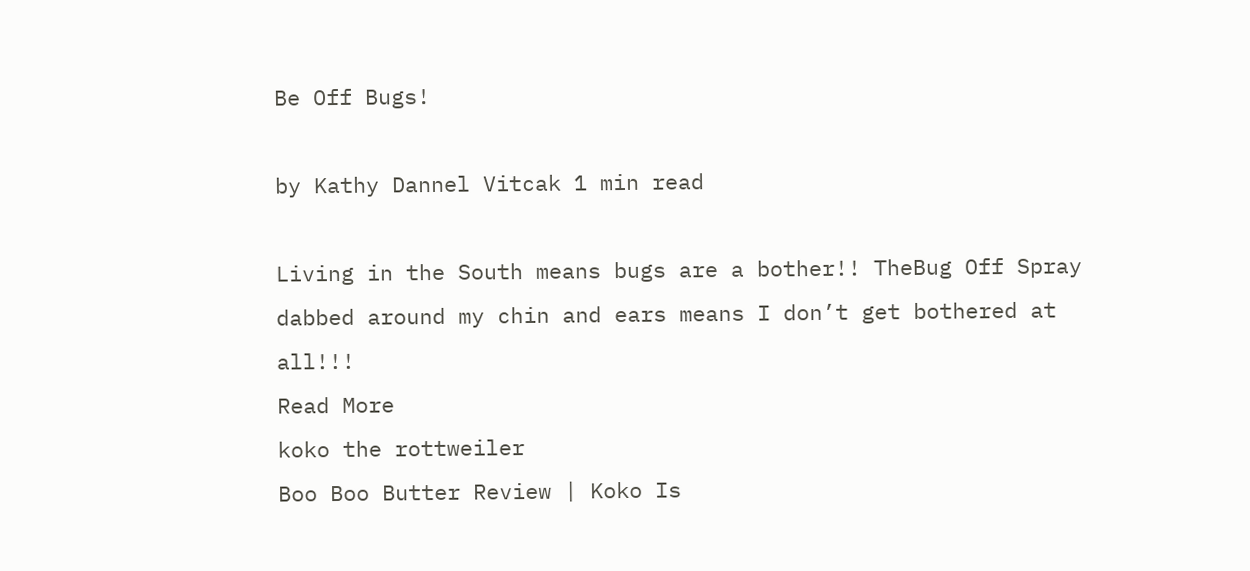Be Off Bugs!

by Kathy Dannel Vitcak 1 min read

Living in the South means bugs are a bother!! TheBug Off Spray dabbed around my chin and ears means I don’t get bothered at all!!!
Read More
koko the rottweiler
Boo Boo Butter Review | Koko Is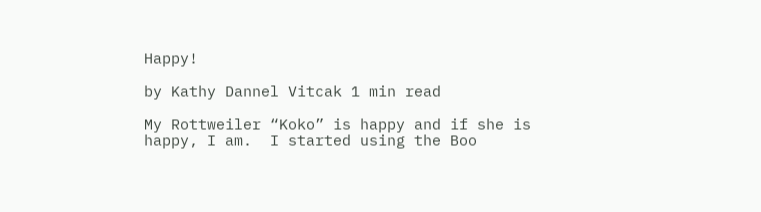Happy!

by Kathy Dannel Vitcak 1 min read

My Rottweiler “Koko” is happy and if she is happy, I am.  I started using the Boo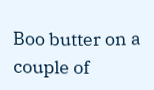Boo butter on a couple of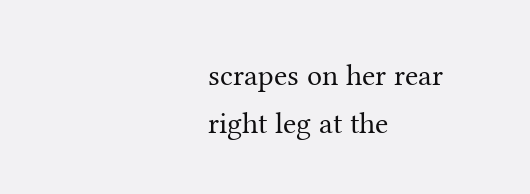scrapes on her rear right leg at the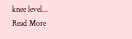knee level...
Read More